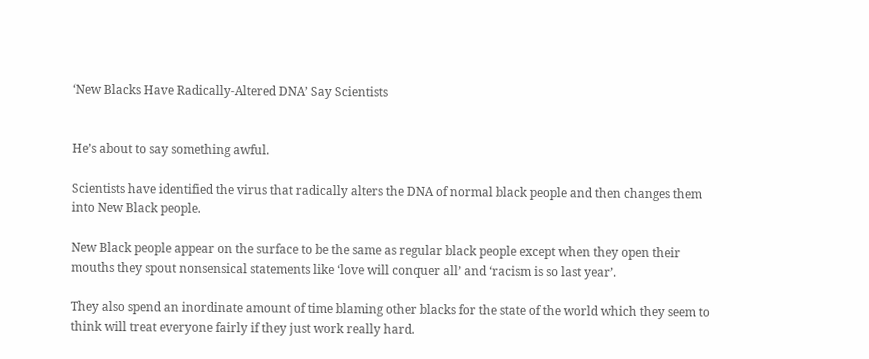‘New Blacks Have Radically-Altered DNA’ Say Scientists


He’s about to say something awful.

Scientists have identified the virus that radically alters the DNA of normal black people and then changes them into New Black people.

New Black people appear on the surface to be the same as regular black people except when they open their mouths they spout nonsensical statements like ‘love will conquer all’ and ‘racism is so last year’.

They also spend an inordinate amount of time blaming other blacks for the state of the world which they seem to think will treat everyone fairly if they just work really hard.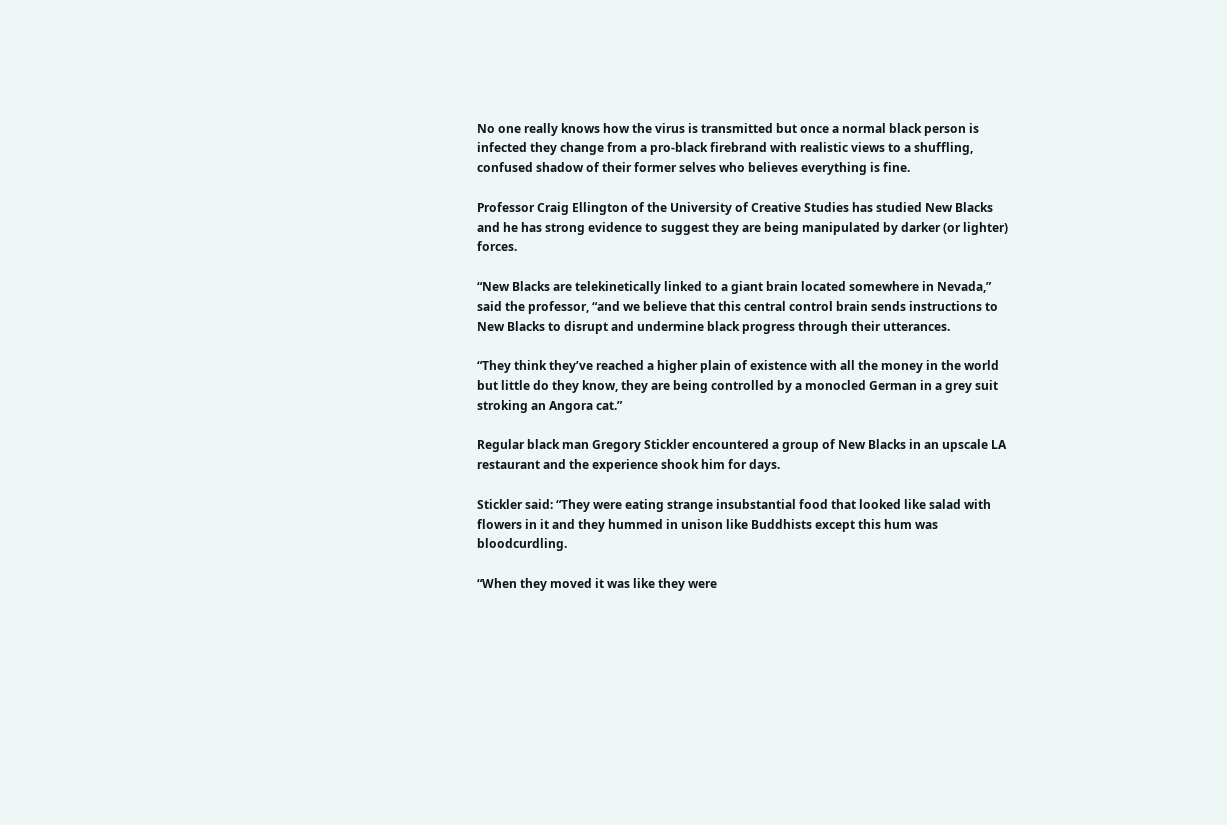No one really knows how the virus is transmitted but once a normal black person is infected they change from a pro-black firebrand with realistic views to a shuffling, confused shadow of their former selves who believes everything is fine.

Professor Craig Ellington of the University of Creative Studies has studied New Blacks and he has strong evidence to suggest they are being manipulated by darker (or lighter) forces.

“New Blacks are telekinetically linked to a giant brain located somewhere in Nevada,” said the professor, “and we believe that this central control brain sends instructions to New Blacks to disrupt and undermine black progress through their utterances.

“They think they’ve reached a higher plain of existence with all the money in the world but little do they know, they are being controlled by a monocled German in a grey suit stroking an Angora cat.”

Regular black man Gregory Stickler encountered a group of New Blacks in an upscale LA restaurant and the experience shook him for days.

Stickler said: “They were eating strange insubstantial food that looked like salad with flowers in it and they hummed in unison like Buddhists except this hum was bloodcurdling.

“When they moved it was like they were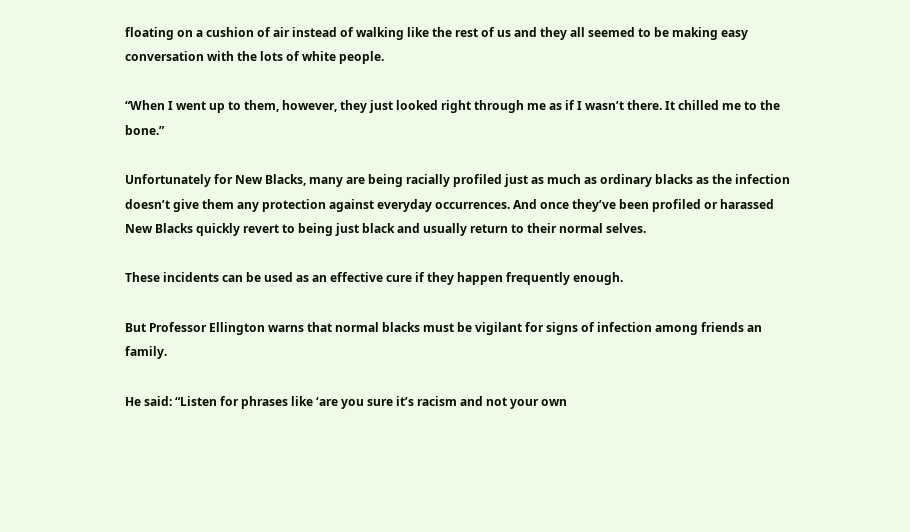floating on a cushion of air instead of walking like the rest of us and they all seemed to be making easy conversation with the lots of white people.

“When I went up to them, however, they just looked right through me as if I wasn’t there. It chilled me to the bone.”

Unfortunately for New Blacks, many are being racially profiled just as much as ordinary blacks as the infection doesn’t give them any protection against everyday occurrences. And once they’ve been profiled or harassed New Blacks quickly revert to being just black and usually return to their normal selves.

These incidents can be used as an effective cure if they happen frequently enough.

But Professor Ellington warns that normal blacks must be vigilant for signs of infection among friends an family.

He said: “Listen for phrases like ‘are you sure it’s racism and not your own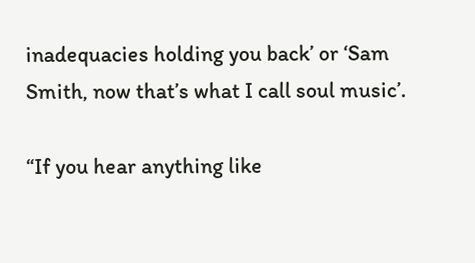inadequacies holding you back’ or ‘Sam Smith, now that’s what I call soul music’.

“If you hear anything like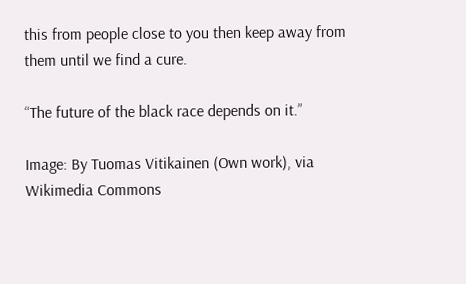this from people close to you then keep away from them until we find a cure.

“The future of the black race depends on it.”

Image: By Tuomas Vitikainen (Own work), via Wikimedia Commons